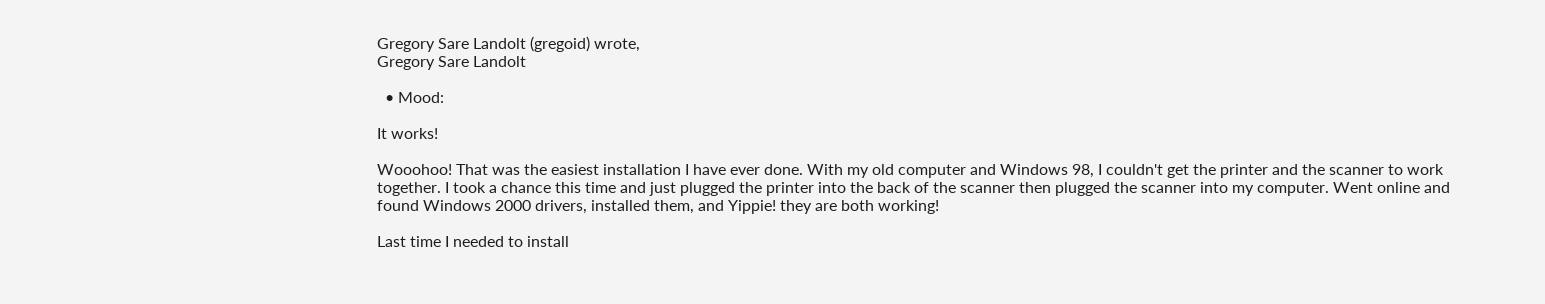Gregory Sare Landolt (gregoid) wrote,
Gregory Sare Landolt

  • Mood:

It works!

Wooohoo! That was the easiest installation I have ever done. With my old computer and Windows 98, I couldn't get the printer and the scanner to work together. I took a chance this time and just plugged the printer into the back of the scanner then plugged the scanner into my computer. Went online and found Windows 2000 drivers, installed them, and Yippie! they are both working!

Last time I needed to install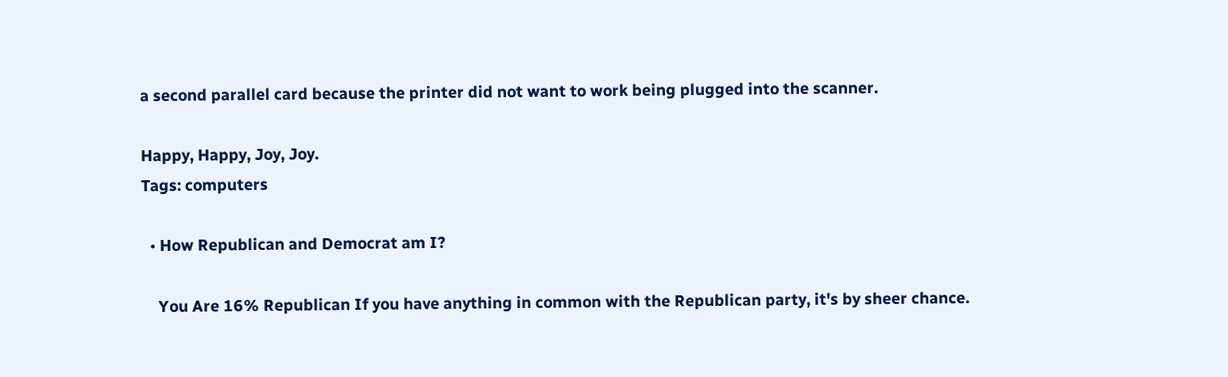a second parallel card because the printer did not want to work being plugged into the scanner.

Happy, Happy, Joy, Joy.
Tags: computers

  • How Republican and Democrat am I?

    You Are 16% Republican If you have anything in common with the Republican party, it's by sheer chance.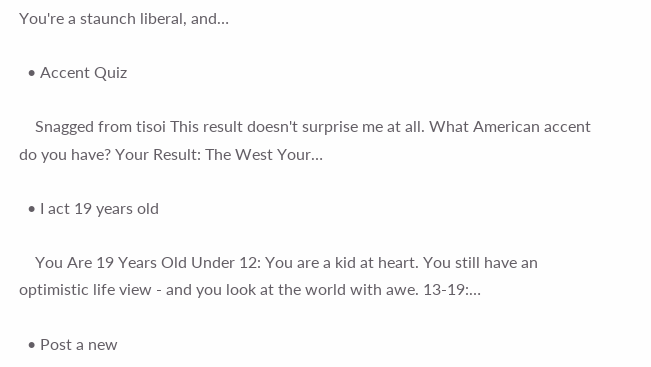You're a staunch liberal, and…

  • Accent Quiz

    Snagged from tisoi This result doesn't surprise me at all. What American accent do you have? Your Result: The West Your…

  • I act 19 years old

    You Are 19 Years Old Under 12: You are a kid at heart. You still have an optimistic life view - and you look at the world with awe. 13-19:…

  • Post a new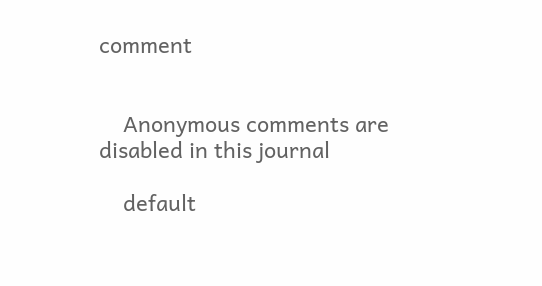comment


    Anonymous comments are disabled in this journal

    default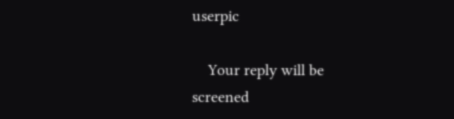userpic

    Your reply will be screened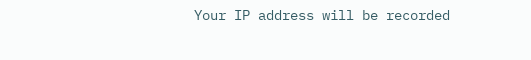Your IP address will be recorded